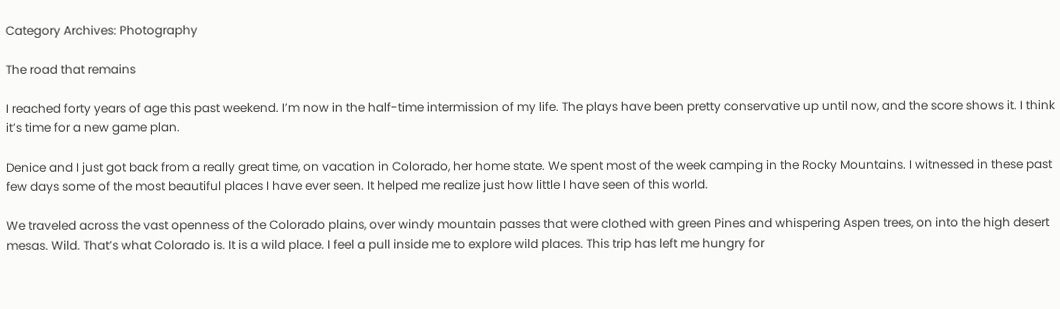Category Archives: Photography

The road that remains

I reached forty years of age this past weekend. I’m now in the half-time intermission of my life. The plays have been pretty conservative up until now, and the score shows it. I think it’s time for a new game plan.

Denice and I just got back from a really great time, on vacation in Colorado, her home state. We spent most of the week camping in the Rocky Mountains. I witnessed in these past few days some of the most beautiful places I have ever seen. It helped me realize just how little I have seen of this world.

We traveled across the vast openness of the Colorado plains, over windy mountain passes that were clothed with green Pines and whispering Aspen trees, on into the high desert mesas. Wild. That’s what Colorado is. It is a wild place. I feel a pull inside me to explore wild places. This trip has left me hungry for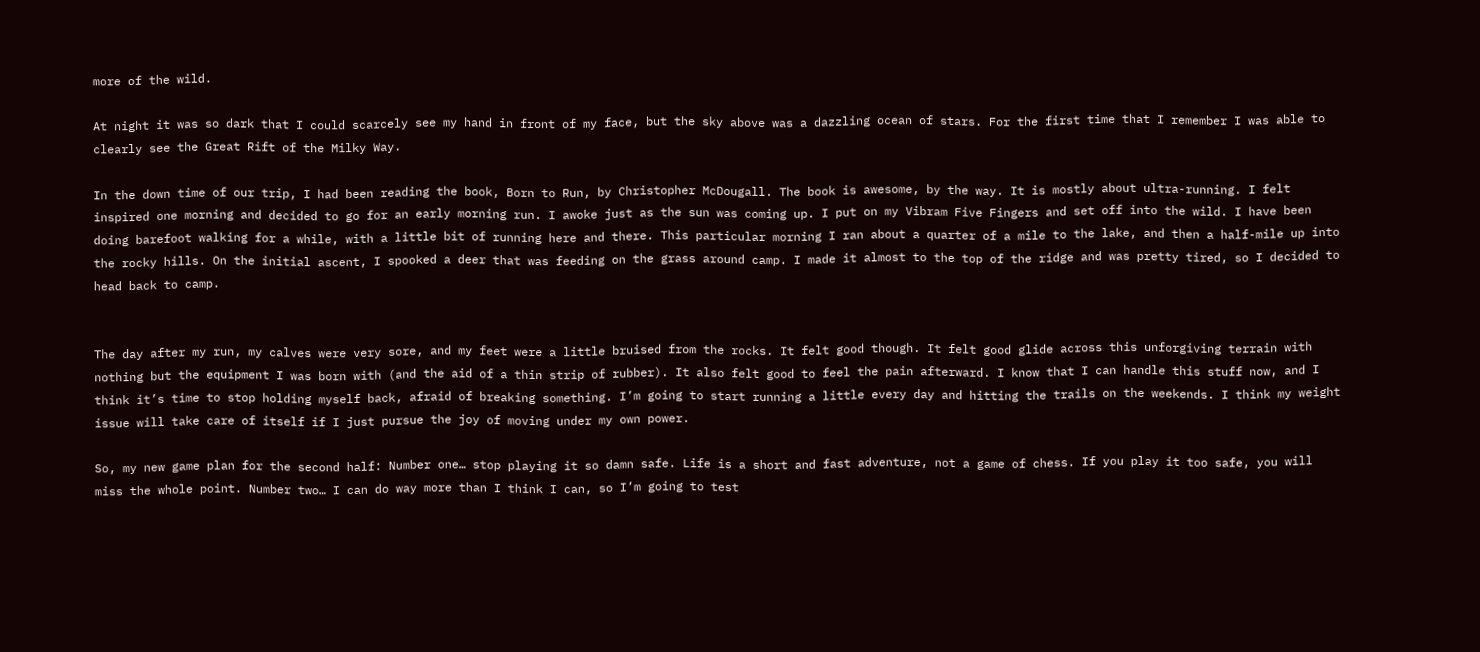more of the wild.

At night it was so dark that I could scarcely see my hand in front of my face, but the sky above was a dazzling ocean of stars. For the first time that I remember I was able to clearly see the Great Rift of the Milky Way.

In the down time of our trip, I had been reading the book, Born to Run, by Christopher McDougall. The book is awesome, by the way. It is mostly about ultra-running. I felt inspired one morning and decided to go for an early morning run. I awoke just as the sun was coming up. I put on my Vibram Five Fingers and set off into the wild. I have been doing barefoot walking for a while, with a little bit of running here and there. This particular morning I ran about a quarter of a mile to the lake, and then a half-mile up into the rocky hills. On the initial ascent, I spooked a deer that was feeding on the grass around camp. I made it almost to the top of the ridge and was pretty tired, so I decided to head back to camp.


The day after my run, my calves were very sore, and my feet were a little bruised from the rocks. It felt good though. It felt good glide across this unforgiving terrain with nothing but the equipment I was born with (and the aid of a thin strip of rubber). It also felt good to feel the pain afterward. I know that I can handle this stuff now, and I think it’s time to stop holding myself back, afraid of breaking something. I’m going to start running a little every day and hitting the trails on the weekends. I think my weight issue will take care of itself if I just pursue the joy of moving under my own power.

So, my new game plan for the second half: Number one… stop playing it so damn safe. Life is a short and fast adventure, not a game of chess. If you play it too safe, you will miss the whole point. Number two… I can do way more than I think I can, so I’m going to test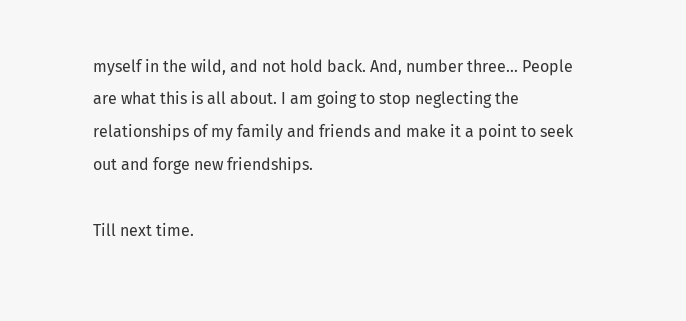myself in the wild, and not hold back. And, number three… People are what this is all about. I am going to stop neglecting the relationships of my family and friends and make it a point to seek out and forge new friendships.

Till next time.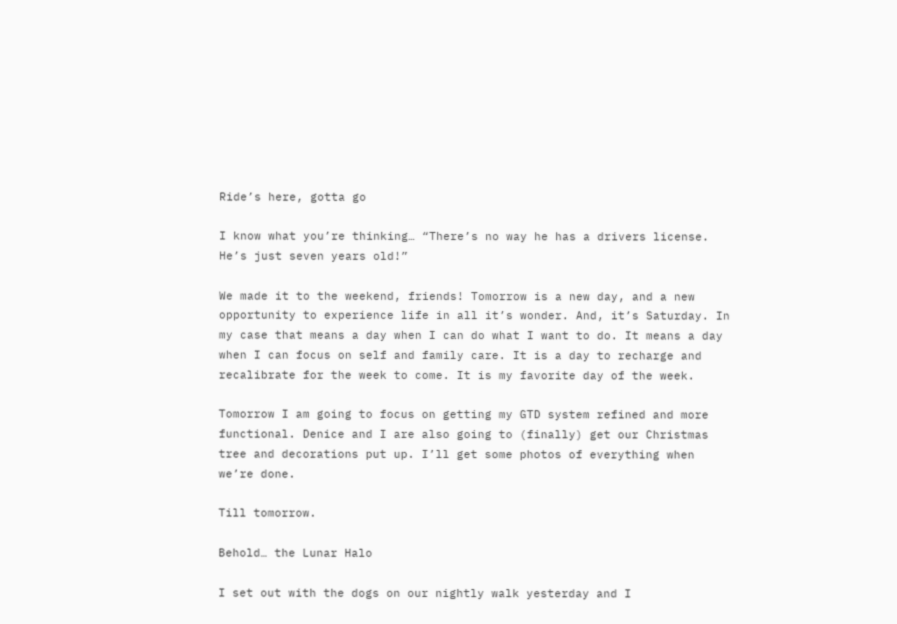Ride’s here, gotta go

I know what you’re thinking… “There’s no way he has a drivers license. He’s just seven years old!”

We made it to the weekend, friends! Tomorrow is a new day, and a new opportunity to experience life in all it’s wonder. And, it’s Saturday. In my case that means a day when I can do what I want to do. It means a day when I can focus on self and family care. It is a day to recharge and recalibrate for the week to come. It is my favorite day of the week.

Tomorrow I am going to focus on getting my GTD system refined and more functional. Denice and I are also going to (finally) get our Christmas tree and decorations put up. I’ll get some photos of everything when we’re done.

Till tomorrow.

Behold… the Lunar Halo

I set out with the dogs on our nightly walk yesterday and I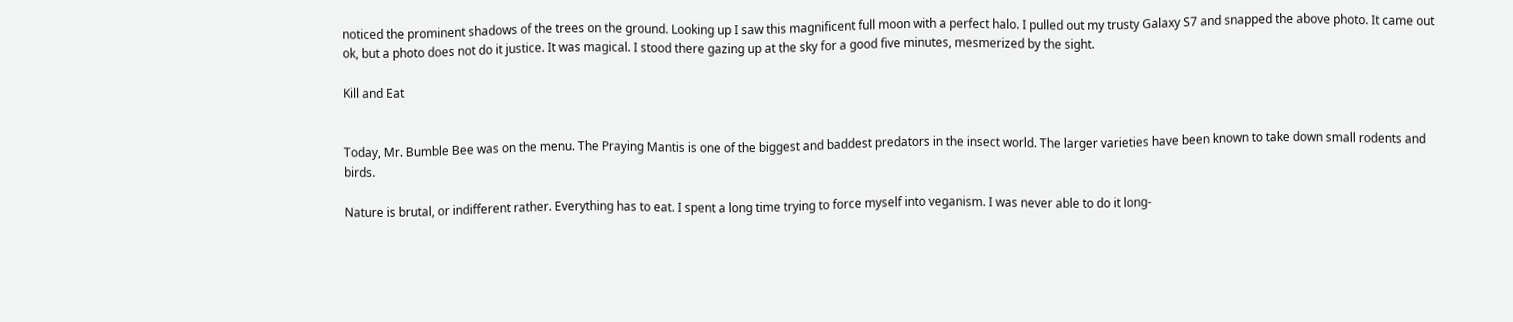noticed the prominent shadows of the trees on the ground. Looking up I saw this magnificent full moon with a perfect halo. I pulled out my trusty Galaxy S7 and snapped the above photo. It came out ok, but a photo does not do it justice. It was magical. I stood there gazing up at the sky for a good five minutes, mesmerized by the sight.

Kill and Eat


Today, Mr. Bumble Bee was on the menu. The Praying Mantis is one of the biggest and baddest predators in the insect world. The larger varieties have been known to take down small rodents and birds.

Nature is brutal, or indifferent rather. Everything has to eat. I spent a long time trying to force myself into veganism. I was never able to do it long-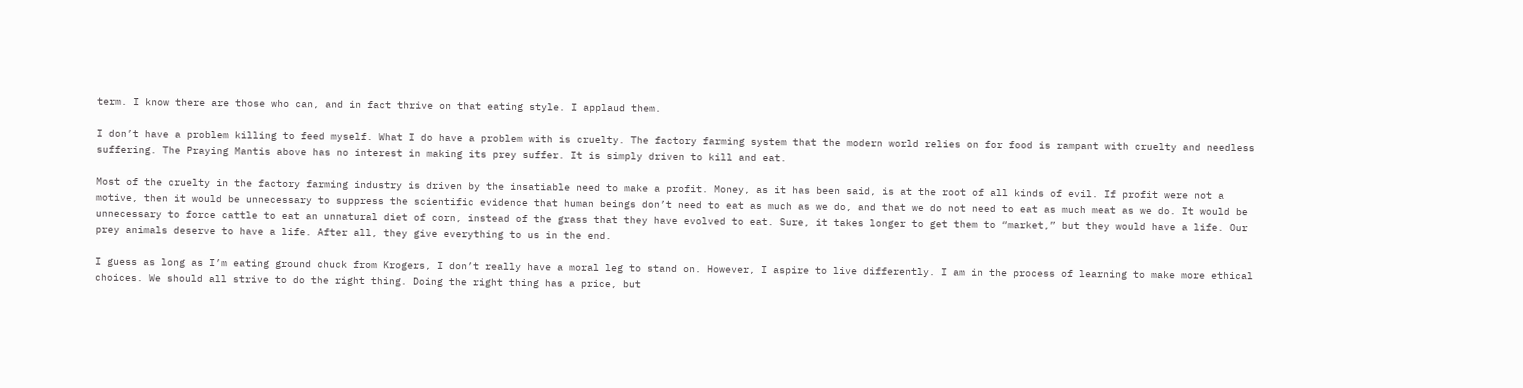term. I know there are those who can, and in fact thrive on that eating style. I applaud them.

I don’t have a problem killing to feed myself. What I do have a problem with is cruelty. The factory farming system that the modern world relies on for food is rampant with cruelty and needless suffering. The Praying Mantis above has no interest in making its prey suffer. It is simply driven to kill and eat.

Most of the cruelty in the factory farming industry is driven by the insatiable need to make a profit. Money, as it has been said, is at the root of all kinds of evil. If profit were not a motive, then it would be unnecessary to suppress the scientific evidence that human beings don’t need to eat as much as we do, and that we do not need to eat as much meat as we do. It would be unnecessary to force cattle to eat an unnatural diet of corn, instead of the grass that they have evolved to eat. Sure, it takes longer to get them to “market,” but they would have a life. Our prey animals deserve to have a life. After all, they give everything to us in the end.

I guess as long as I’m eating ground chuck from Krogers, I don’t really have a moral leg to stand on. However, I aspire to live differently. I am in the process of learning to make more ethical choices. We should all strive to do the right thing. Doing the right thing has a price, but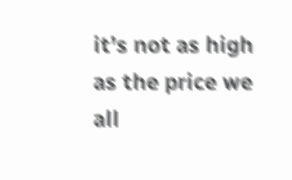it’s not as high as the price we all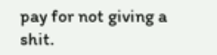pay for not giving a shit.